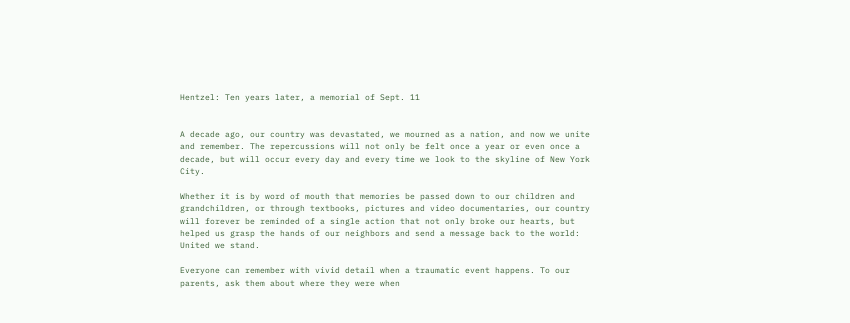Hentzel: Ten years later, a memorial of Sept. 11


A decade ago, our country was devastated, we mourned as a nation, and now we unite and remember. The repercussions will not only be felt once a year or even once a decade, but will occur every day and every time we look to the skyline of New York City.

Whether it is by word of mouth that memories be passed down to our children and grandchildren, or through textbooks, pictures and video documentaries, our country will forever be reminded of a single action that not only broke our hearts, but helped us grasp the hands of our neighbors and send a message back to the world: United we stand.

Everyone can remember with vivid detail when a traumatic event happens. To our parents, ask them about where they were when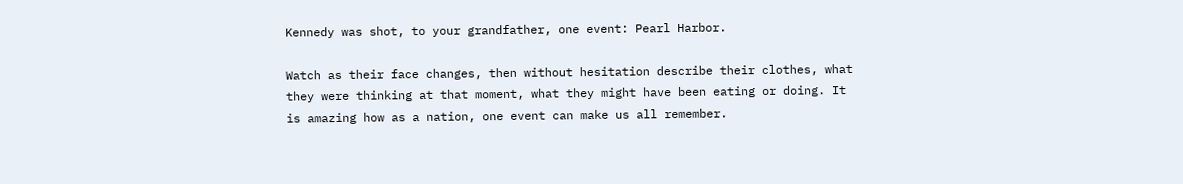Kennedy was shot, to your grandfather, one event: Pearl Harbor.

Watch as their face changes, then without hesitation describe their clothes, what they were thinking at that moment, what they might have been eating or doing. It is amazing how as a nation, one event can make us all remember.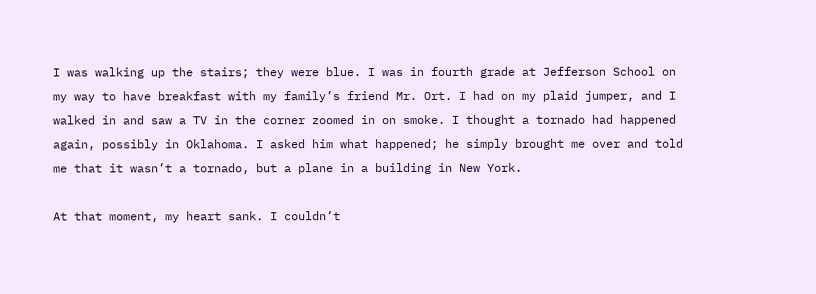I was walking up the stairs; they were blue. I was in fourth grade at Jefferson School on my way to have breakfast with my family’s friend Mr. Ort. I had on my plaid jumper, and I walked in and saw a TV in the corner zoomed in on smoke. I thought a tornado had happened again, possibly in Oklahoma. I asked him what happened; he simply brought me over and told me that it wasn’t a tornado, but a plane in a building in New York.

At that moment, my heart sank. I couldn’t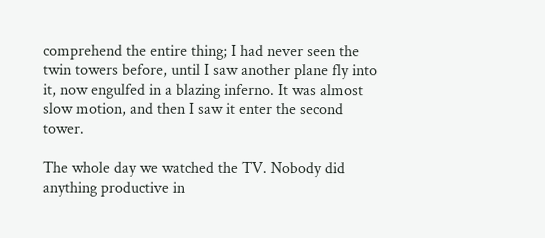comprehend the entire thing; I had never seen the twin towers before, until I saw another plane fly into it, now engulfed in a blazing inferno. It was almost slow motion, and then I saw it enter the second tower.

The whole day we watched the TV. Nobody did anything productive in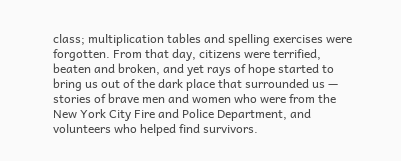class; multiplication tables and spelling exercises were forgotten. From that day, citizens were terrified, beaten and broken, and yet rays of hope started to bring us out of the dark place that surrounded us — stories of brave men and women who were from the New York City Fire and Police Department, and volunteers who helped find survivors.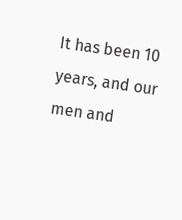It has been 10 years, and our men and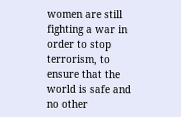women are still fighting a war in order to stop terrorism, to ensure that the world is safe and no other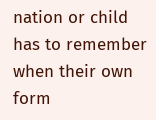nation or child has to remember when their own form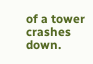of a tower crashes down.